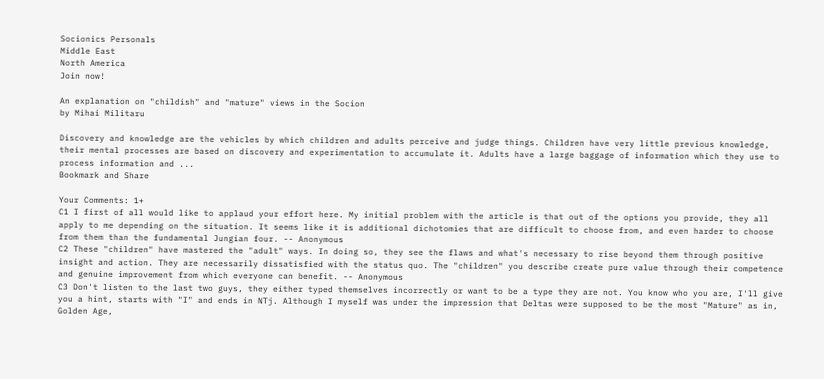Socionics Personals
Middle East
North America
Join now!

An explanation on "childish" and "mature" views in the Socion
by Mihai Militaru

Discovery and knowledge are the vehicles by which children and adults perceive and judge things. Children have very little previous knowledge, their mental processes are based on discovery and experimentation to accumulate it. Adults have a large baggage of information which they use to process information and ...
Bookmark and Share

Your Comments: 1+
C1 I first of all would like to applaud your effort here. My initial problem with the article is that out of the options you provide, they all apply to me depending on the situation. It seems like it is additional dichotomies that are difficult to choose from, and even harder to choose from them than the fundamental Jungian four. -- Anonymous
C2 These "children" have mastered the "adult" ways. In doing so, they see the flaws and what's necessary to rise beyond them through positive insight and action. They are necessarily dissatisfied with the status quo. The "children" you describe create pure value through their competence and genuine improvement from which everyone can benefit. -- Anonymous
C3 Don't listen to the last two guys, they either typed themselves incorrectly or want to be a type they are not. You know who you are, I'll give you a hint, starts with "I" and ends in NTj. Although I myself was under the impression that Deltas were supposed to be the most "Mature" as in, Golden Age,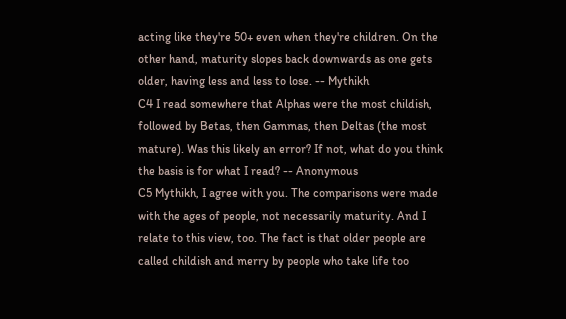acting like they're 50+ even when they're children. On the other hand, maturity slopes back downwards as one gets older, having less and less to lose. -- Mythikh
C4 I read somewhere that Alphas were the most childish, followed by Betas, then Gammas, then Deltas (the most mature). Was this likely an error? If not, what do you think the basis is for what I read? -- Anonymous
C5 Mythikh, I agree with you. The comparisons were made with the ages of people, not necessarily maturity. And I relate to this view, too. The fact is that older people are called childish and merry by people who take life too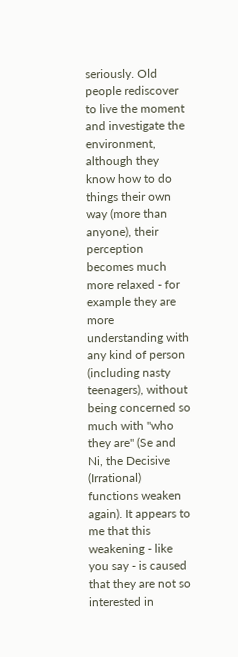seriously. Old people rediscover to live the moment and investigate the environment, although they know how to do things their own way (more than anyone), their perception becomes much more relaxed - for example they are more understanding with any kind of person (including nasty teenagers), without being concerned so much with "who they are" (Se and Ni, the Decisive (Irrational) functions weaken again). It appears to me that this weakening - like you say - is caused that they are not so interested in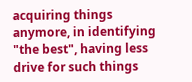acquiring things anymore, in identifying "the best", having less drive for such things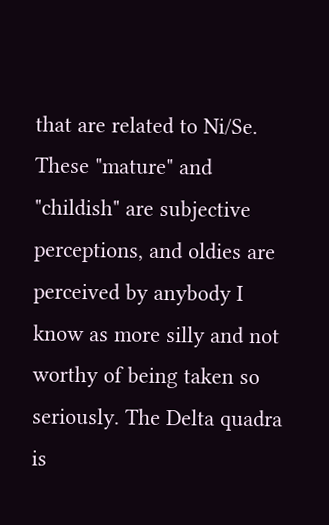that are related to Ni/Se. These "mature" and "childish" are subjective perceptions, and oldies are perceived by anybody I know as more silly and not worthy of being taken so seriously. The Delta quadra is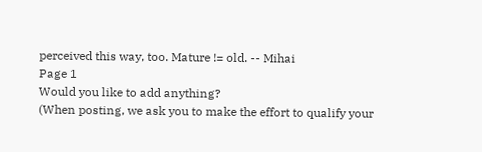perceived this way, too. Mature != old. -- Mihai
Page 1
Would you like to add anything?
(When posting, we ask you to make the effort to qualify your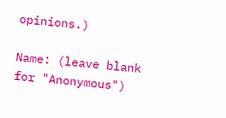opinions.)

Name: (leave blank for "Anonymous")